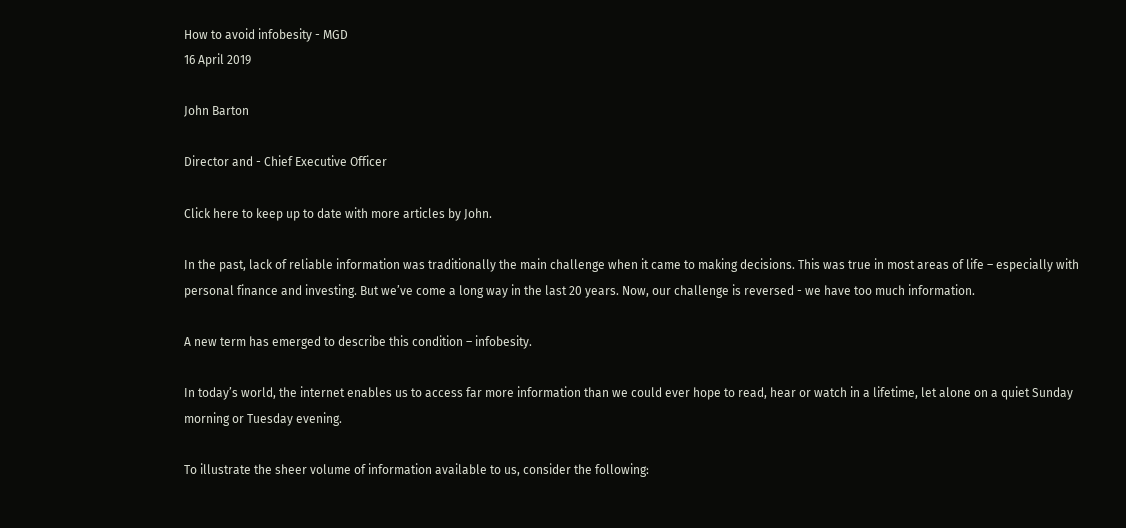How to avoid infobesity - MGD
16 April 2019

John Barton

Director and - Chief Executive Officer

Click here to keep up to date with more articles by John.

In the past, lack of reliable information was traditionally the main challenge when it came to making decisions. This was true in most areas of life – especially with personal finance and investing. But we’ve come a long way in the last 20 years. Now, our challenge is reversed - we have too much information.

A new term has emerged to describe this condition – infobesity.

In today’s world, the internet enables us to access far more information than we could ever hope to read, hear or watch in a lifetime, let alone on a quiet Sunday morning or Tuesday evening.

To illustrate the sheer volume of information available to us, consider the following: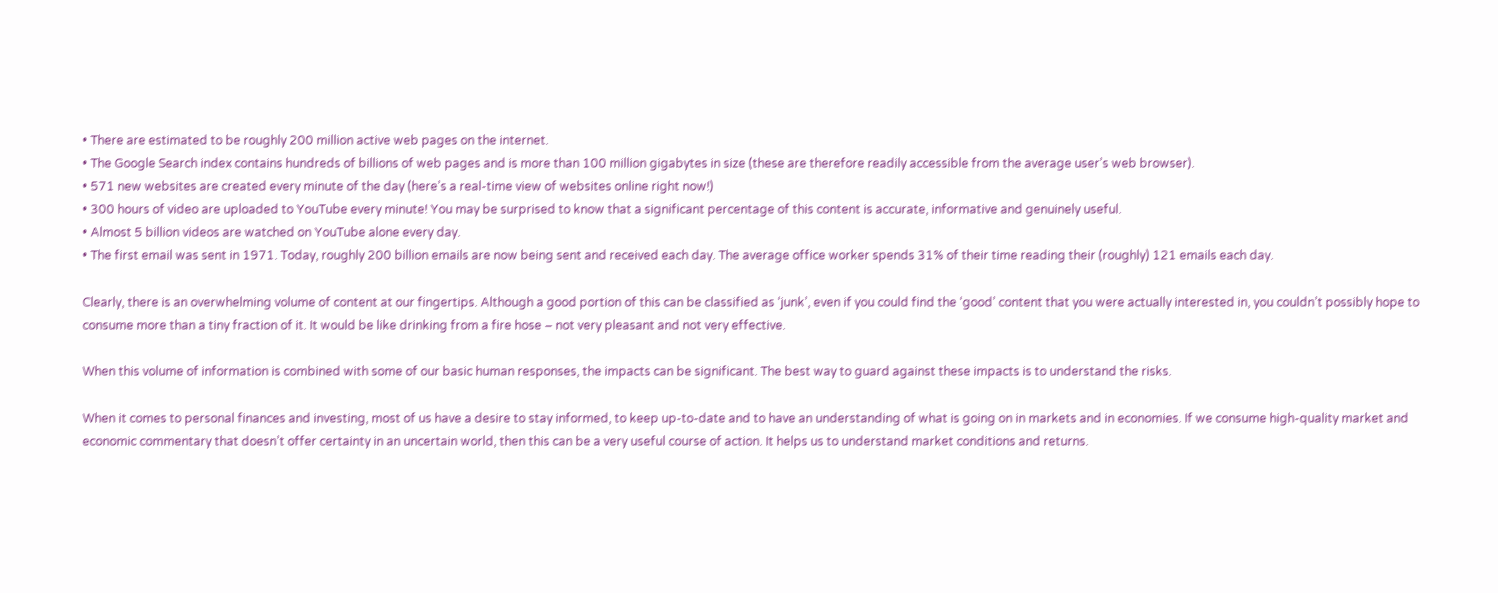• There are estimated to be roughly 200 million active web pages on the internet.
• The Google Search index contains hundreds of billions of web pages and is more than 100 million gigabytes in size (these are therefore readily accessible from the average user’s web browser).
• 571 new websites are created every minute of the day (here’s a real-time view of websites online right now!)
• 300 hours of video are uploaded to YouTube every minute! You may be surprised to know that a significant percentage of this content is accurate, informative and genuinely useful.
• Almost 5 billion videos are watched on YouTube alone every day.
• The first email was sent in 1971. Today, roughly 200 billion emails are now being sent and received each day. The average office worker spends 31% of their time reading their (roughly) 121 emails each day.

Clearly, there is an overwhelming volume of content at our fingertips. Although a good portion of this can be classified as ‘junk’, even if you could find the ‘good’ content that you were actually interested in, you couldn’t possibly hope to consume more than a tiny fraction of it. It would be like drinking from a fire hose – not very pleasant and not very effective.

When this volume of information is combined with some of our basic human responses, the impacts can be significant. The best way to guard against these impacts is to understand the risks.

When it comes to personal finances and investing, most of us have a desire to stay informed, to keep up-to-date and to have an understanding of what is going on in markets and in economies. If we consume high-quality market and economic commentary that doesn’t offer certainty in an uncertain world, then this can be a very useful course of action. It helps us to understand market conditions and returns.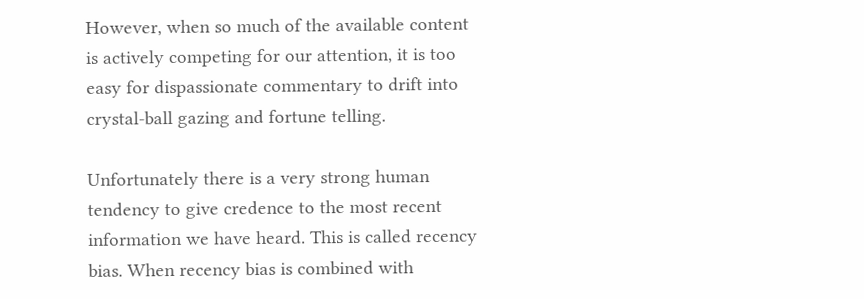However, when so much of the available content is actively competing for our attention, it is too easy for dispassionate commentary to drift into crystal-ball gazing and fortune telling.

Unfortunately there is a very strong human tendency to give credence to the most recent information we have heard. This is called recency bias. When recency bias is combined with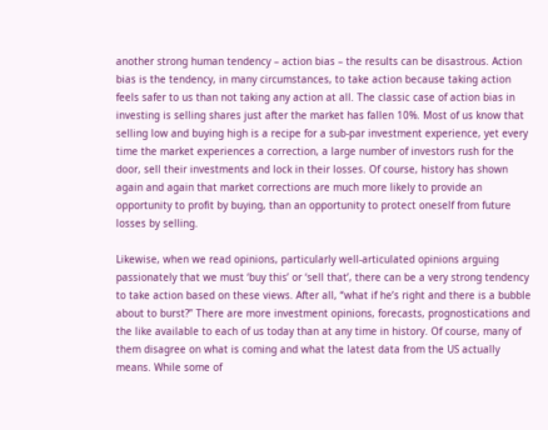another strong human tendency – action bias – the results can be disastrous. Action bias is the tendency, in many circumstances, to take action because taking action feels safer to us than not taking any action at all. The classic case of action bias in investing is selling shares just after the market has fallen 10%. Most of us know that selling low and buying high is a recipe for a sub-par investment experience, yet every time the market experiences a correction, a large number of investors rush for the door, sell their investments and lock in their losses. Of course, history has shown again and again that market corrections are much more likely to provide an opportunity to profit by buying, than an opportunity to protect oneself from future losses by selling.

Likewise, when we read opinions, particularly well-articulated opinions arguing passionately that we must ‘buy this’ or ‘sell that’, there can be a very strong tendency to take action based on these views. After all, “what if he’s right and there is a bubble about to burst?” There are more investment opinions, forecasts, prognostications and the like available to each of us today than at any time in history. Of course, many of them disagree on what is coming and what the latest data from the US actually means. While some of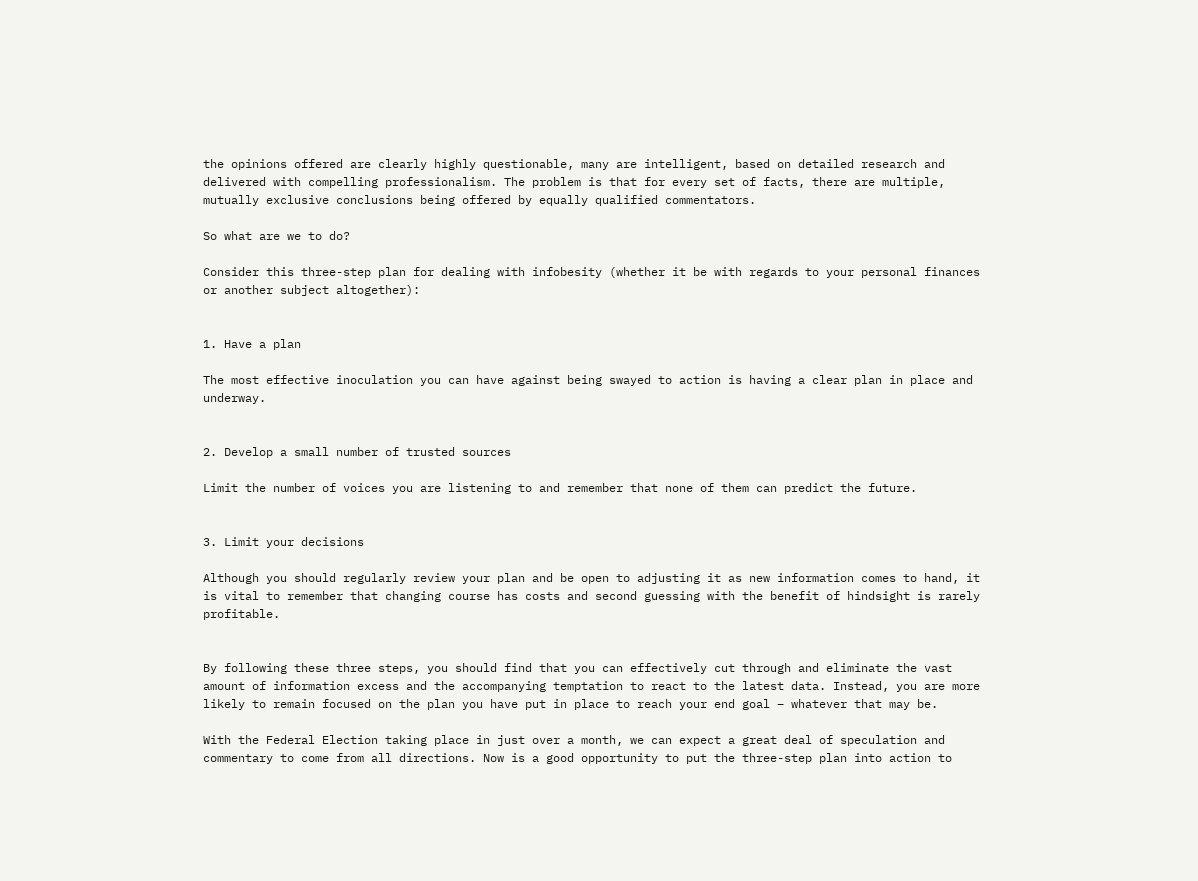the opinions offered are clearly highly questionable, many are intelligent, based on detailed research and delivered with compelling professionalism. The problem is that for every set of facts, there are multiple, mutually exclusive conclusions being offered by equally qualified commentators.

So what are we to do?

Consider this three-step plan for dealing with infobesity (whether it be with regards to your personal finances or another subject altogether):


1. Have a plan

The most effective inoculation you can have against being swayed to action is having a clear plan in place and underway.


2. Develop a small number of trusted sources

Limit the number of voices you are listening to and remember that none of them can predict the future.


3. Limit your decisions

Although you should regularly review your plan and be open to adjusting it as new information comes to hand, it is vital to remember that changing course has costs and second guessing with the benefit of hindsight is rarely profitable.


By following these three steps, you should find that you can effectively cut through and eliminate the vast amount of information excess and the accompanying temptation to react to the latest data. Instead, you are more likely to remain focused on the plan you have put in place to reach your end goal – whatever that may be.

With the Federal Election taking place in just over a month, we can expect a great deal of speculation and commentary to come from all directions. Now is a good opportunity to put the three-step plan into action to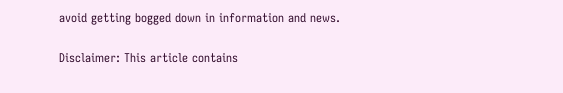avoid getting bogged down in information and news.

Disclaimer: This article contains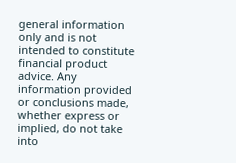general information only and is not intended to constitute financial product advice. Any information provided or conclusions made, whether express or implied, do not take into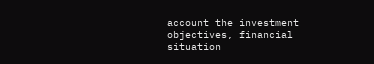account the investment objectives, financial situation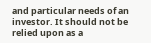and particular needs of an investor. It should not be relied upon as a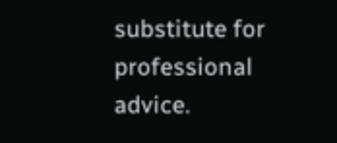substitute for professional advice.